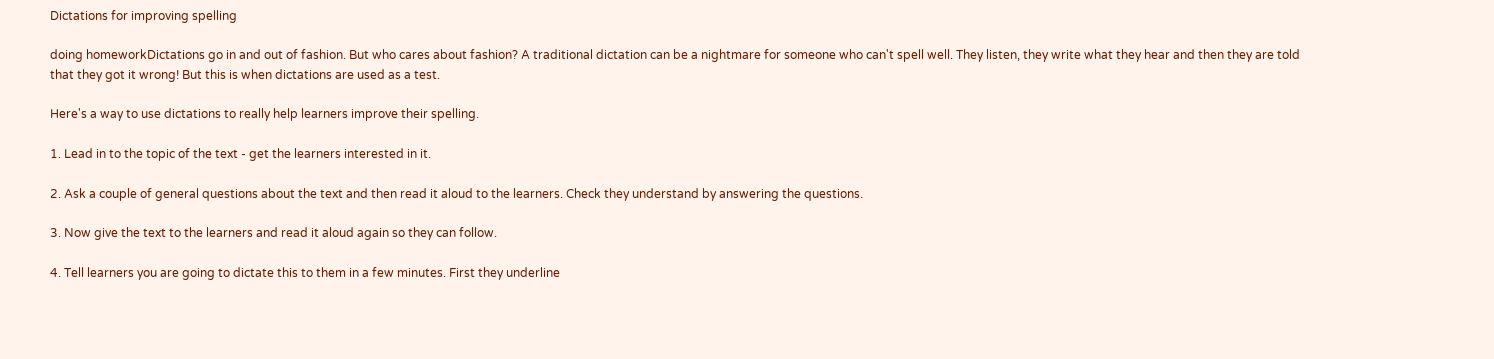Dictations for improving spelling

doing homeworkDictations go in and out of fashion. But who cares about fashion? A traditional dictation can be a nightmare for someone who can't spell well. They listen, they write what they hear and then they are told that they got it wrong! But this is when dictations are used as a test.

Here's a way to use dictations to really help learners improve their spelling.

1. Lead in to the topic of the text - get the learners interested in it.

2. Ask a couple of general questions about the text and then read it aloud to the learners. Check they understand by answering the questions.

3. Now give the text to the learners and read it aloud again so they can follow.

4. Tell learners you are going to dictate this to them in a few minutes. First they underline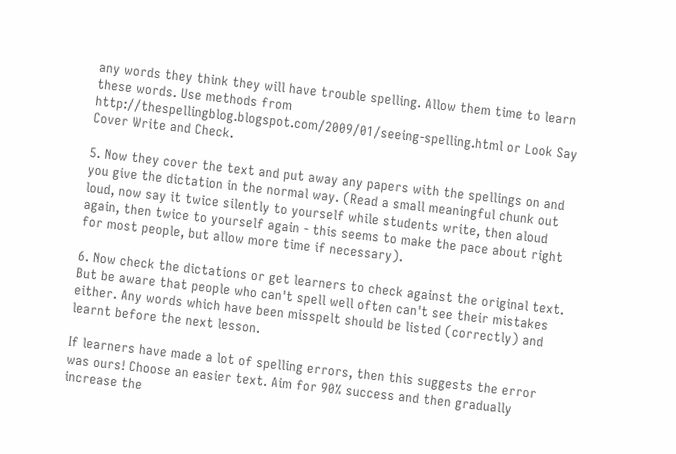any words they think they will have trouble spelling. Allow them time to learn these words. Use methods from http://thespellingblog.blogspot.com/2009/01/seeing-spelling.html or Look Say Cover Write and Check.

5. Now they cover the text and put away any papers with the spellings on and you give the dictation in the normal way. (Read a small meaningful chunk out loud, now say it twice silently to yourself while students write, then aloud again, then twice to yourself again - this seems to make the pace about right for most people, but allow more time if necessary).

6. Now check the dictations or get learners to check against the original text. But be aware that people who can't spell well often can't see their mistakes either. Any words which have been misspelt should be listed (correctly) and learnt before the next lesson.

If learners have made a lot of spelling errors, then this suggests the error was ours! Choose an easier text. Aim for 90% success and then gradually increase the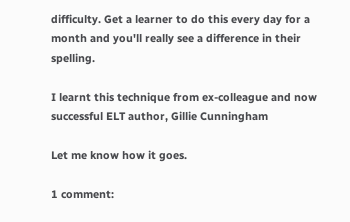difficulty. Get a learner to do this every day for a month and you'll really see a difference in their spelling.

I learnt this technique from ex-colleague and now successful ELT author, Gillie Cunningham

Let me know how it goes.

1 comment: